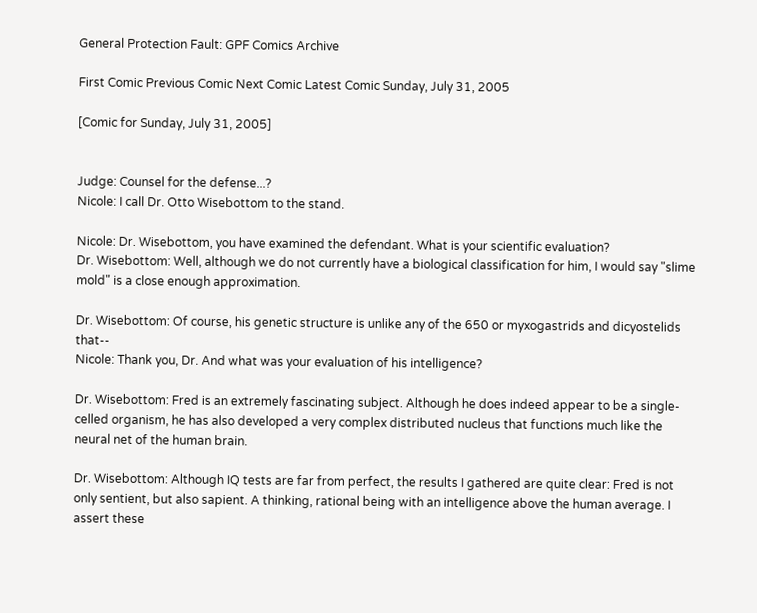General Protection Fault: GPF Comics Archive

First Comic Previous Comic Next Comic Latest Comic Sunday, July 31, 2005

[Comic for Sunday, July 31, 2005]


Judge: Counsel for the defense...?
Nicole: I call Dr. Otto Wisebottom to the stand.

Nicole: Dr. Wisebottom, you have examined the defendant. What is your scientific evaluation?
Dr. Wisebottom: Well, although we do not currently have a biological classification for him, I would say "slime mold" is a close enough approximation.

Dr. Wisebottom: Of course, his genetic structure is unlike any of the 650 or myxogastrids and dicyostelids that--
Nicole: Thank you, Dr. And what was your evaluation of his intelligence?

Dr. Wisebottom: Fred is an extremely fascinating subject. Although he does indeed appear to be a single-celled organism, he has also developed a very complex distributed nucleus that functions much like the neural net of the human brain.

Dr. Wisebottom: Although IQ tests are far from perfect, the results I gathered are quite clear: Fred is not only sentient, but also sapient. A thinking, rational being with an intelligence above the human average. I assert these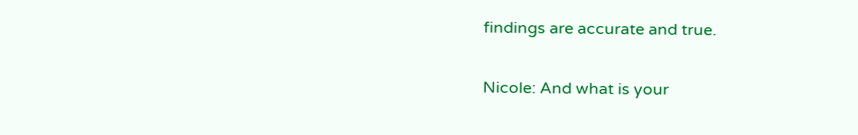findings are accurate and true.

Nicole: And what is your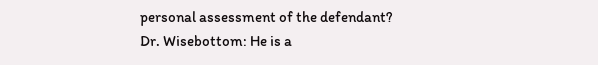personal assessment of the defendant?
Dr. Wisebottom: He is a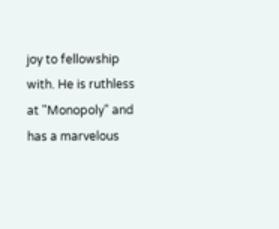joy to fellowship with. He is ruthless at "Monopoly" and has a marvelous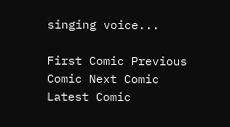singing voice...

First Comic Previous Comic Next Comic Latest Comic